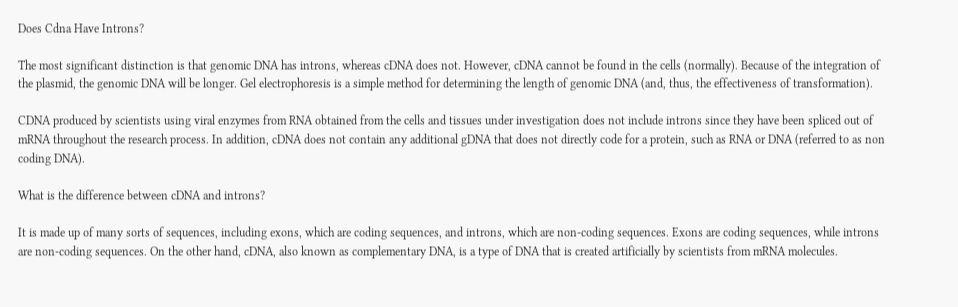Does Cdna Have Introns?

The most significant distinction is that genomic DNA has introns, whereas cDNA does not. However, cDNA cannot be found in the cells (normally). Because of the integration of the plasmid, the genomic DNA will be longer. Gel electrophoresis is a simple method for determining the length of genomic DNA (and, thus, the effectiveness of transformation).

CDNA produced by scientists using viral enzymes from RNA obtained from the cells and tissues under investigation does not include introns since they have been spliced out of mRNA throughout the research process. In addition, cDNA does not contain any additional gDNA that does not directly code for a protein, such as RNA or DNA (referred to as non coding DNA).

What is the difference between cDNA and introns?

It is made up of many sorts of sequences, including exons, which are coding sequences, and introns, which are non-coding sequences. Exons are coding sequences, while introns are non-coding sequences. On the other hand, cDNA, also known as complementary DNA, is a type of DNA that is created artificially by scientists from mRNA molecules.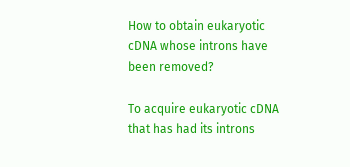How to obtain eukaryotic cDNA whose introns have been removed?

To acquire eukaryotic cDNA that has had its introns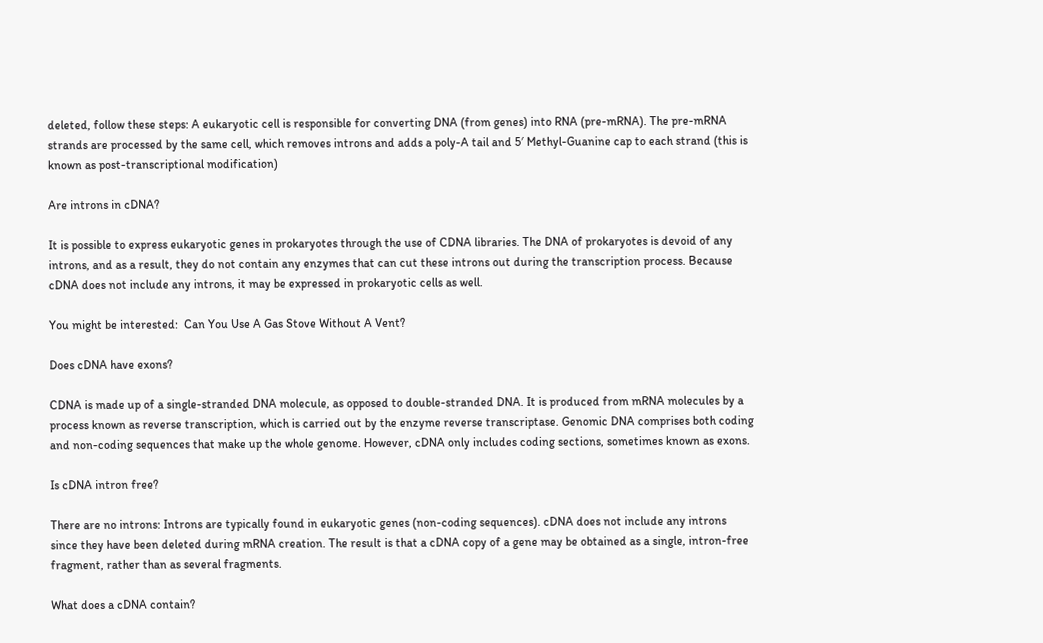deleted, follow these steps: A eukaryotic cell is responsible for converting DNA (from genes) into RNA (pre-mRNA). The pre-mRNA strands are processed by the same cell, which removes introns and adds a poly-A tail and 5′ Methyl-Guanine cap to each strand (this is known as post-transcriptional modification)

Are introns in cDNA?

It is possible to express eukaryotic genes in prokaryotes through the use of CDNA libraries. The DNA of prokaryotes is devoid of any introns, and as a result, they do not contain any enzymes that can cut these introns out during the transcription process. Because cDNA does not include any introns, it may be expressed in prokaryotic cells as well.

You might be interested:  Can You Use A Gas Stove Without A Vent?

Does cDNA have exons?

CDNA is made up of a single-stranded DNA molecule, as opposed to double-stranded DNA. It is produced from mRNA molecules by a process known as reverse transcription, which is carried out by the enzyme reverse transcriptase. Genomic DNA comprises both coding and non-coding sequences that make up the whole genome. However, cDNA only includes coding sections, sometimes known as exons.

Is cDNA intron free?

There are no introns: Introns are typically found in eukaryotic genes (non-coding sequences). cDNA does not include any introns since they have been deleted during mRNA creation. The result is that a cDNA copy of a gene may be obtained as a single, intron-free fragment, rather than as several fragments.

What does a cDNA contain?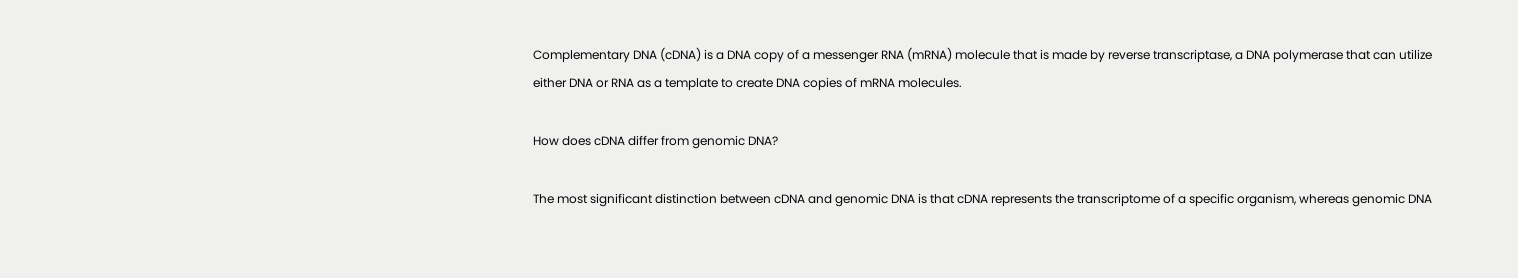Complementary DNA (cDNA) is a DNA copy of a messenger RNA (mRNA) molecule that is made by reverse transcriptase, a DNA polymerase that can utilize either DNA or RNA as a template to create DNA copies of mRNA molecules.

How does cDNA differ from genomic DNA?

The most significant distinction between cDNA and genomic DNA is that cDNA represents the transcriptome of a specific organism, whereas genomic DNA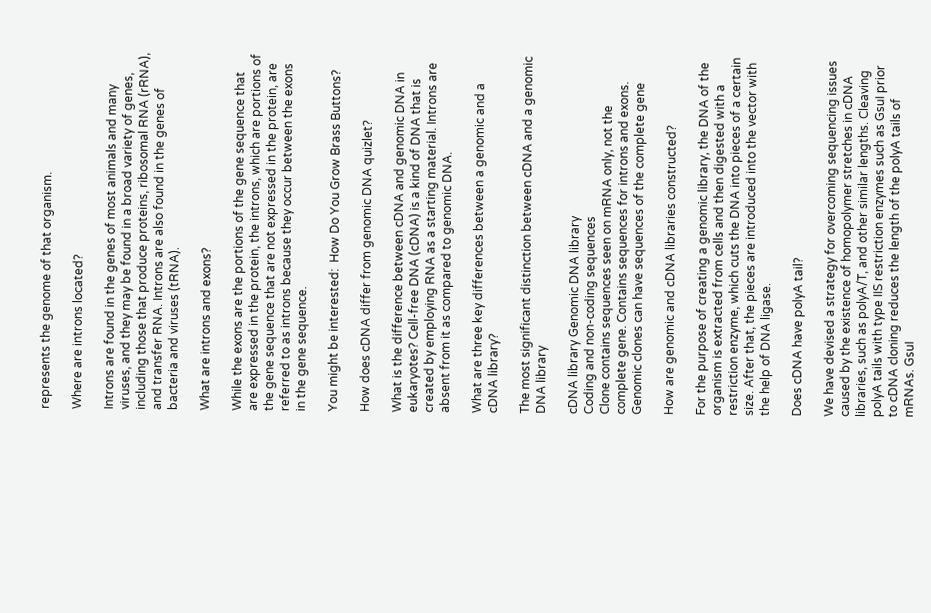represents the genome of that organism.

Where are introns located?

Introns are found in the genes of most animals and many viruses, and they may be found in a broad variety of genes, including those that produce proteins, ribosomal RNA (rRNA), and transfer RNA. Introns are also found in the genes of bacteria and viruses (tRNA).

What are introns and exons?

While the exons are the portions of the gene sequence that are expressed in the protein, the introns, which are portions of the gene sequence that are not expressed in the protein, are referred to as introns because they occur between the exons in the gene sequence.

You might be interested:  How Do You Grow Brass Buttons?

How does cDNA differ from genomic DNA quizlet?

What is the difference between cDNA and genomic DNA in eukaryotes? Cell-free DNA (cDNA) is a kind of DNA that is created by employing RNA as a starting material. Introns are absent from it as compared to genomic DNA.

What are three key differences between a genomic and a cDNA library?

The most significant distinction between cDNA and a genomic DNA library

cDNA library Genomic DNA library
Coding and non-coding sequences
Clone contains sequences seen on mRNA only, not the complete gene. Contains sequences for introns and exons. Genomic clones can have sequences of the complete gene

How are genomic and cDNA libraries constructed?

For the purpose of creating a genomic library, the DNA of the organism is extracted from cells and then digested with a restriction enzyme, which cuts the DNA into pieces of a certain size. After that, the pieces are introduced into the vector with the help of DNA ligase.

Does cDNA have polyA tail?

We have devised a strategy for overcoming sequencing issues caused by the existence of homopolymer stretches in cDNA libraries, such as polyA/T, and other similar lengths. Cleaving polyA tails with type IIS restriction enzymes such as GsuI prior to cDNA cloning reduces the length of the polyA tails of mRNAs. GsuI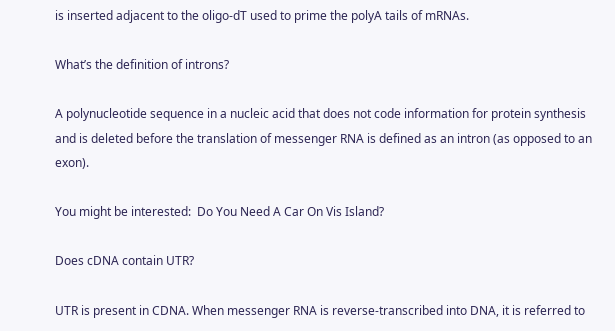is inserted adjacent to the oligo-dT used to prime the polyA tails of mRNAs.

What’s the definition of introns?

A polynucleotide sequence in a nucleic acid that does not code information for protein synthesis and is deleted before the translation of messenger RNA is defined as an intron (as opposed to an exon).

You might be interested:  Do You Need A Car On Vis Island?

Does cDNA contain UTR?

UTR is present in CDNA. When messenger RNA is reverse-transcribed into DNA, it is referred to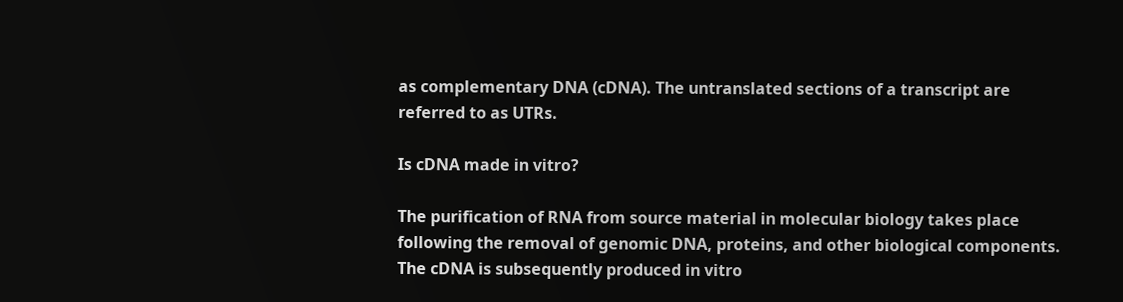as complementary DNA (cDNA). The untranslated sections of a transcript are referred to as UTRs.

Is cDNA made in vitro?

The purification of RNA from source material in molecular biology takes place following the removal of genomic DNA, proteins, and other biological components. The cDNA is subsequently produced in vitro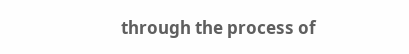through the process of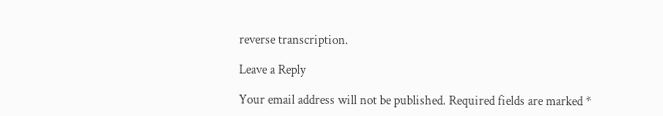reverse transcription.

Leave a Reply

Your email address will not be published. Required fields are marked *